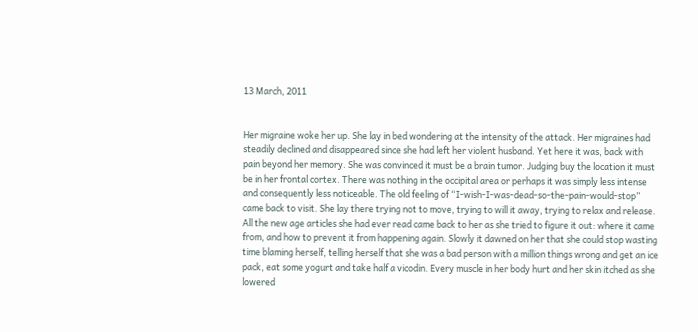13 March, 2011


Her migraine woke her up. She lay in bed wondering at the intensity of the attack. Her migraines had steadily declined and disappeared since she had left her violent husband. Yet here it was, back with pain beyond her memory. She was convinced it must be a brain tumor. Judging buy the location it must be in her frontal cortex. There was nothing in the occipital area or perhaps it was simply less intense and consequently less noticeable. The old feeling of “I-wish-I-was-dead-so-the-pain-would-stop” came back to visit. She lay there trying not to move, trying to will it away, trying to relax and release. All the new age articles she had ever read came back to her as she tried to figure it out: where it came from, and how to prevent it from happening again. Slowly it dawned on her that she could stop wasting time blaming herself, telling herself that she was a bad person with a million things wrong and get an ice pack, eat some yogurt and take half a vicodin. Every muscle in her body hurt and her skin itched as she lowered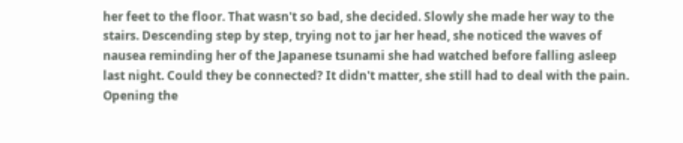her feet to the floor. That wasn't so bad, she decided. Slowly she made her way to the stairs. Descending step by step, trying not to jar her head, she noticed the waves of nausea reminding her of the Japanese tsunami she had watched before falling asleep last night. Could they be connected? It didn't matter, she still had to deal with the pain. Opening the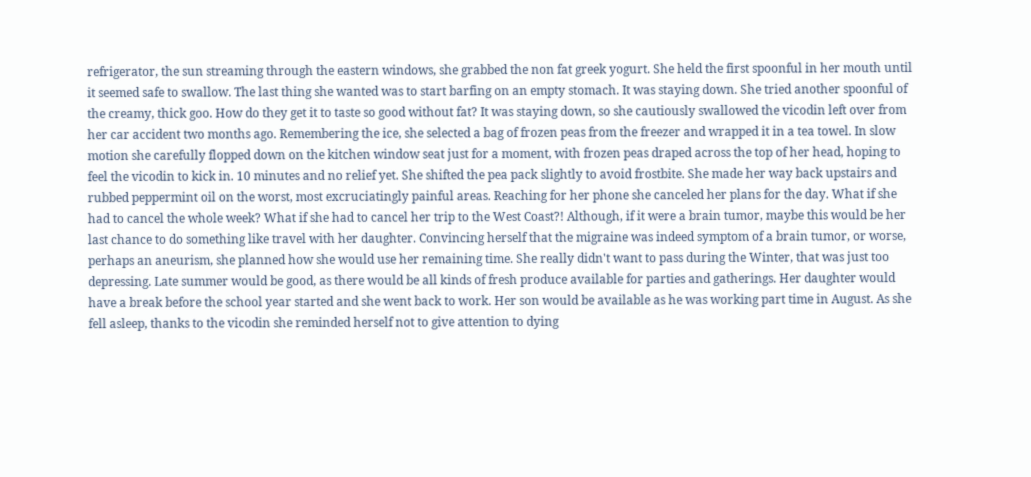refrigerator, the sun streaming through the eastern windows, she grabbed the non fat greek yogurt. She held the first spoonful in her mouth until it seemed safe to swallow. The last thing she wanted was to start barfing on an empty stomach. It was staying down. She tried another spoonful of the creamy, thick goo. How do they get it to taste so good without fat? It was staying down, so she cautiously swallowed the vicodin left over from her car accident two months ago. Remembering the ice, she selected a bag of frozen peas from the freezer and wrapped it in a tea towel. In slow motion she carefully flopped down on the kitchen window seat just for a moment, with frozen peas draped across the top of her head, hoping to feel the vicodin to kick in. 10 minutes and no relief yet. She shifted the pea pack slightly to avoid frostbite. She made her way back upstairs and rubbed peppermint oil on the worst, most excruciatingly painful areas. Reaching for her phone she canceled her plans for the day. What if she had to cancel the whole week? What if she had to cancel her trip to the West Coast?! Although, if it were a brain tumor, maybe this would be her last chance to do something like travel with her daughter. Convincing herself that the migraine was indeed symptom of a brain tumor, or worse, perhaps an aneurism, she planned how she would use her remaining time. She really didn't want to pass during the Winter, that was just too depressing. Late summer would be good, as there would be all kinds of fresh produce available for parties and gatherings. Her daughter would have a break before the school year started and she went back to work. Her son would be available as he was working part time in August. As she fell asleep, thanks to the vicodin she reminded herself not to give attention to dying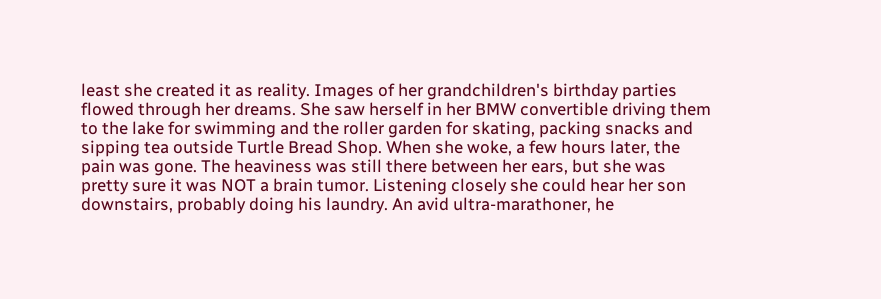least she created it as reality. Images of her grandchildren's birthday parties flowed through her dreams. She saw herself in her BMW convertible driving them to the lake for swimming and the roller garden for skating, packing snacks and sipping tea outside Turtle Bread Shop. When she woke, a few hours later, the pain was gone. The heaviness was still there between her ears, but she was pretty sure it was NOT a brain tumor. Listening closely she could hear her son downstairs, probably doing his laundry. An avid ultra-marathoner, he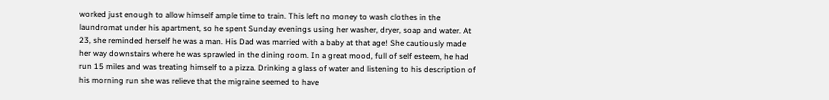worked just enough to allow himself ample time to train. This left no money to wash clothes in the laundromat under his apartment, so he spent Sunday evenings using her washer, dryer, soap and water. At 23, she reminded herself he was a man. His Dad was married with a baby at that age! She cautiously made her way downstairs where he was sprawled in the dining room. In a great mood, full of self esteem, he had run 15 miles and was treating himself to a pizza. Drinking a glass of water and listening to his description of his morning run she was relieve that the migraine seemed to have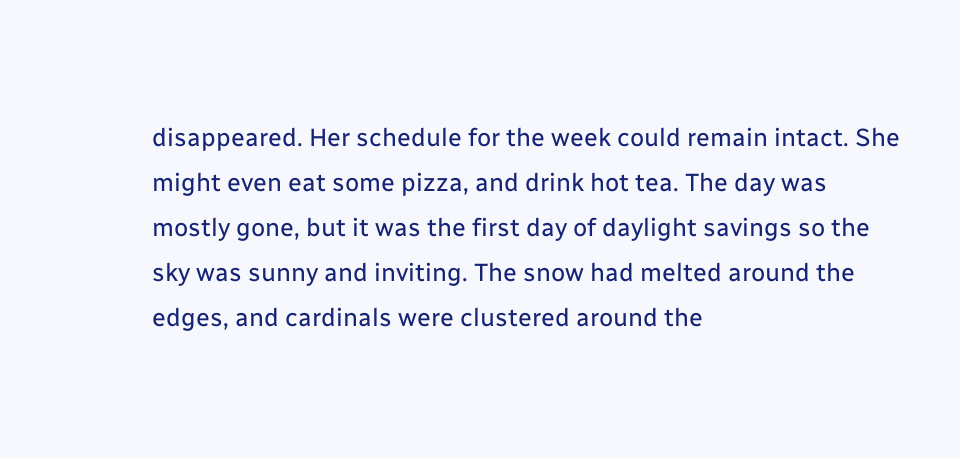disappeared. Her schedule for the week could remain intact. She might even eat some pizza, and drink hot tea. The day was mostly gone, but it was the first day of daylight savings so the sky was sunny and inviting. The snow had melted around the edges, and cardinals were clustered around the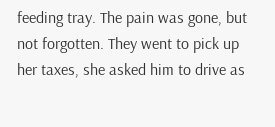feeding tray. The pain was gone, but not forgotten. They went to pick up her taxes, she asked him to drive as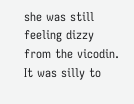she was still feeling dizzy from the vicodin. It was silly to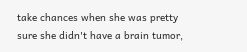take chances when she was pretty sure she didn't have a brain tumor,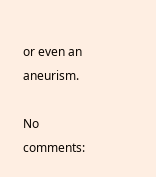or even an aneurism.

No comments: